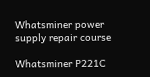Whatsminer power supply repair course

Whatsminer P221C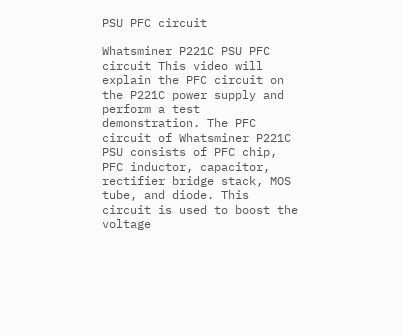PSU PFC circuit

Whatsminer P221C PSU PFC circuit This video will explain the PFC circuit on the P221C power supply and perform a test demonstration. The PFC circuit of Whatsminer P221C PSU consists of PFC chip, PFC inductor, capacitor, rectifier bridge stack, MOS tube, and diode. This circuit is used to boost the voltage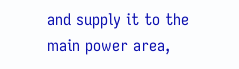and supply it to the main power area,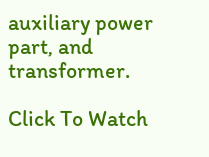auxiliary power part, and transformer.

Click To Watch